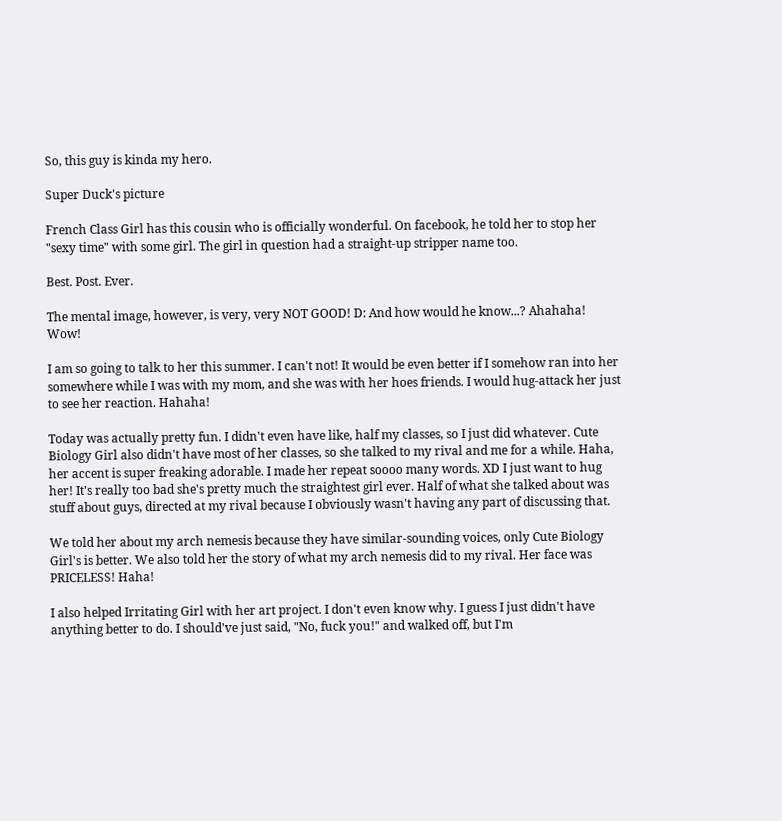So, this guy is kinda my hero.

Super Duck's picture

French Class Girl has this cousin who is officially wonderful. On facebook, he told her to stop her "sexy time" with some girl. The girl in question had a straight-up stripper name too.

Best. Post. Ever.

The mental image, however, is very, very NOT GOOD! D: And how would he know...? Ahahaha! Wow!

I am so going to talk to her this summer. I can't not! It would be even better if I somehow ran into her somewhere while I was with my mom, and she was with her hoes friends. I would hug-attack her just to see her reaction. Hahaha!

Today was actually pretty fun. I didn't even have like, half my classes, so I just did whatever. Cute Biology Girl also didn't have most of her classes, so she talked to my rival and me for a while. Haha, her accent is super freaking adorable. I made her repeat soooo many words. XD I just want to hug her! It's really too bad she's pretty much the straightest girl ever. Half of what she talked about was stuff about guys, directed at my rival because I obviously wasn't having any part of discussing that.

We told her about my arch nemesis because they have similar-sounding voices, only Cute Biology Girl's is better. We also told her the story of what my arch nemesis did to my rival. Her face was PRICELESS! Haha!

I also helped Irritating Girl with her art project. I don't even know why. I guess I just didn't have anything better to do. I should've just said, "No, fuck you!" and walked off, but I'm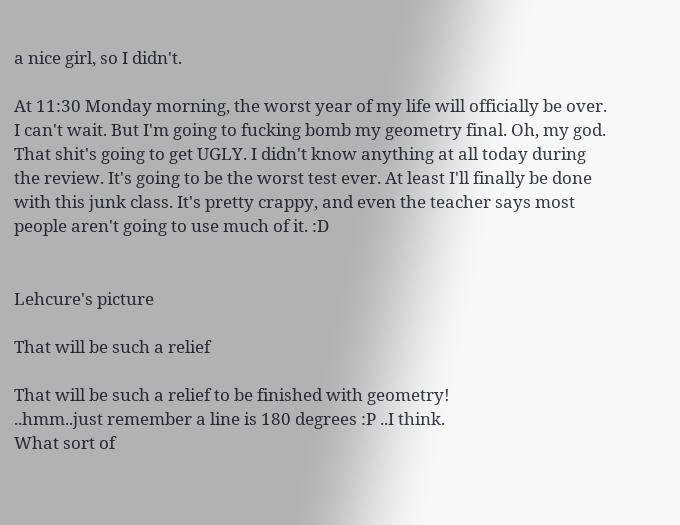a nice girl, so I didn't.

At 11:30 Monday morning, the worst year of my life will officially be over. I can't wait. But I'm going to fucking bomb my geometry final. Oh, my god. That shit's going to get UGLY. I didn't know anything at all today during the review. It's going to be the worst test ever. At least I'll finally be done with this junk class. It's pretty crappy, and even the teacher says most people aren't going to use much of it. :D


Lehcure's picture

That will be such a relief

That will be such a relief to be finished with geometry!
..hmm..just remember a line is 180 degrees :P ..I think.
What sort of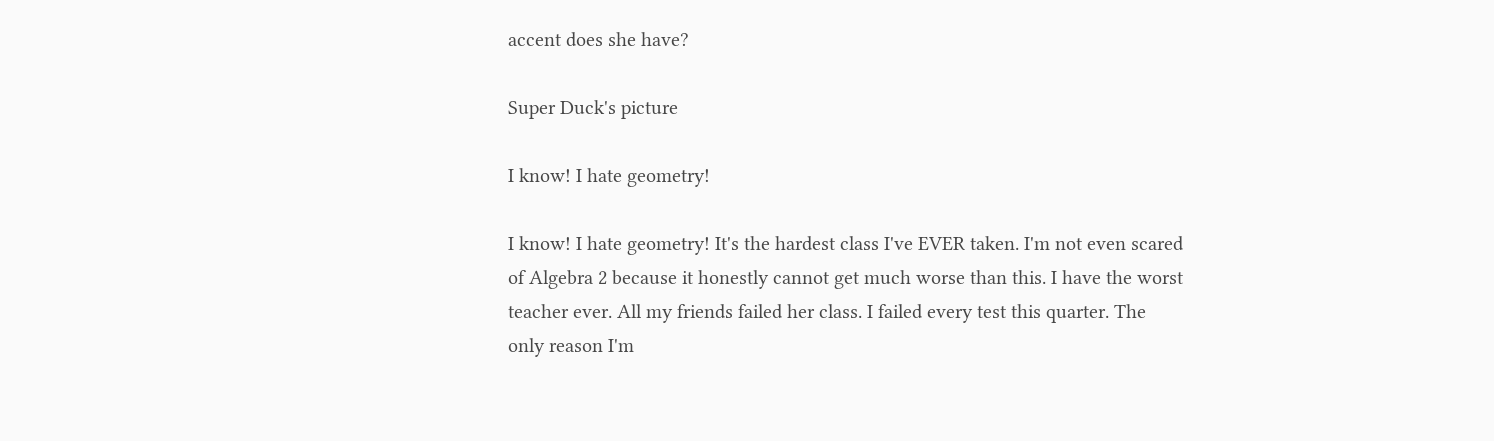accent does she have?

Super Duck's picture

I know! I hate geometry!

I know! I hate geometry! It's the hardest class I've EVER taken. I'm not even scared of Algebra 2 because it honestly cannot get much worse than this. I have the worst teacher ever. All my friends failed her class. I failed every test this quarter. The only reason I'm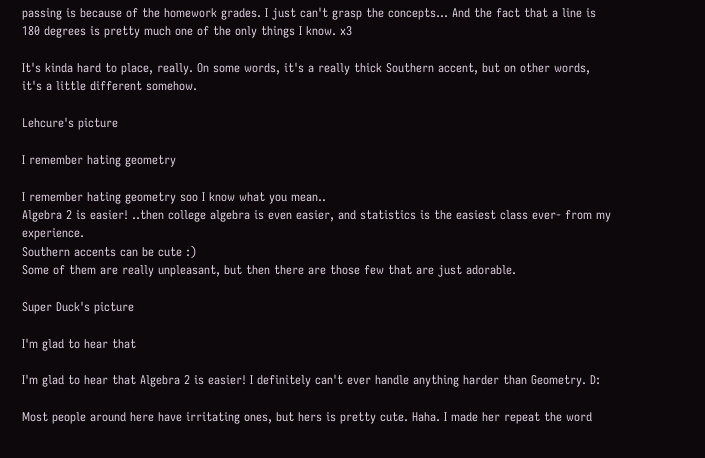passing is because of the homework grades. I just can't grasp the concepts... And the fact that a line is 180 degrees is pretty much one of the only things I know. x3

It's kinda hard to place, really. On some words, it's a really thick Southern accent, but on other words, it's a little different somehow.

Lehcure's picture

I remember hating geometry

I remember hating geometry soo I know what you mean..
Algebra 2 is easier! ..then college algebra is even easier, and statistics is the easiest class ever- from my experience.
Southern accents can be cute :)
Some of them are really unpleasant, but then there are those few that are just adorable.

Super Duck's picture

I'm glad to hear that

I'm glad to hear that Algebra 2 is easier! I definitely can't ever handle anything harder than Geometry. D:

Most people around here have irritating ones, but hers is pretty cute. Haha. I made her repeat the word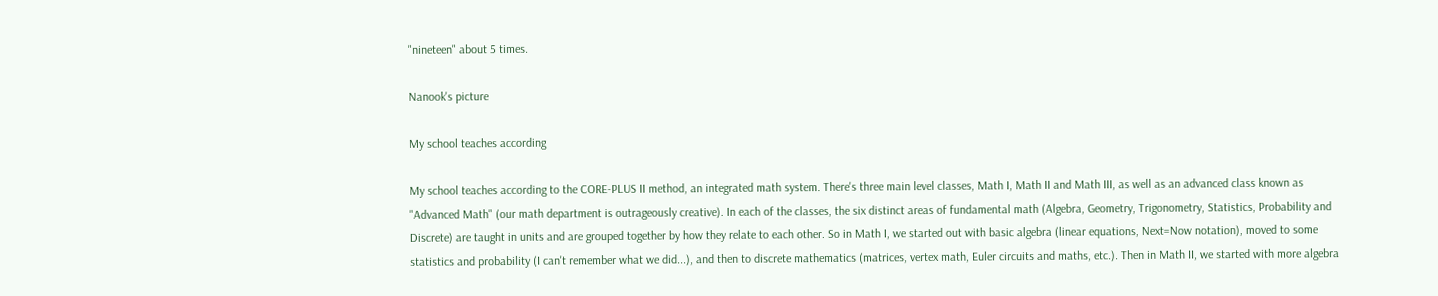"nineteen" about 5 times.

Nanook's picture

My school teaches according

My school teaches according to the CORE-PLUS II method, an integrated math system. There's three main level classes, Math I, Math II and Math III, as well as an advanced class known as "Advanced Math" (our math department is outrageously creative). In each of the classes, the six distinct areas of fundamental math (Algebra, Geometry, Trigonometry, Statistics, Probability and Discrete) are taught in units and are grouped together by how they relate to each other. So in Math I, we started out with basic algebra (linear equations, Next=Now notation), moved to some statistics and probability (I can't remember what we did...), and then to discrete mathematics (matrices, vertex math, Euler circuits and maths, etc.). Then in Math II, we started with more algebra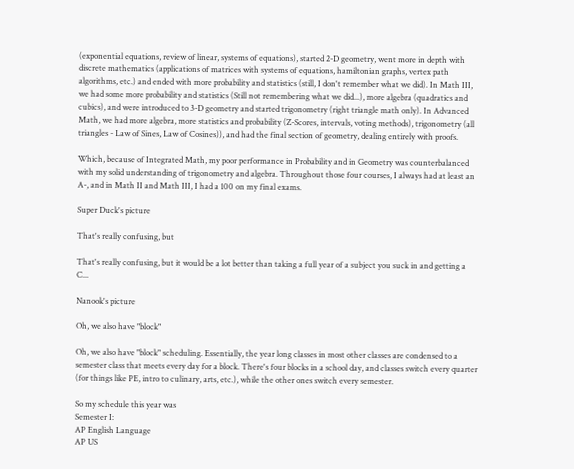(exponential equations, review of linear, systems of equations), started 2-D geometry, went more in depth with discrete mathematics (applications of matrices with systems of equations, hamiltonian graphs, vertex path algorithms, etc.) and ended with more probability and statistics (still, I don't remember what we did). In Math III, we had some more probability and statistics (Still not remembering what we did...), more algebra (quadratics and cubics), and were introduced to 3-D geometry and started trigonometry (right triangle math only). In Advanced Math, we had more algebra, more statistics and probability (Z-Scores, intervals, voting methods), trigonometry (all triangles - Law of Sines, Law of Cosines)), and had the final section of geometry, dealing entirely with proofs.

Which, because of Integrated Math, my poor performance in Probability and in Geometry was counterbalanced with my solid understanding of trigonometry and algebra. Throughout those four courses, I always had at least an A-, and in Math II and Math III, I had a 100 on my final exams.

Super Duck's picture

That's really confusing, but

That's really confusing, but it would be a lot better than taking a full year of a subject you suck in and getting a C...

Nanook's picture

Oh, we also have "block"

Oh, we also have "block" scheduling. Essentially, the year long classes in most other classes are condensed to a semester class that meets every day for a block. There's four blocks in a school day, and classes switch every quarter (for things like PE, intro to culinary, arts, etc.), while the other ones switch every semester.

So my schedule this year was
Semester I:
AP English Language
AP US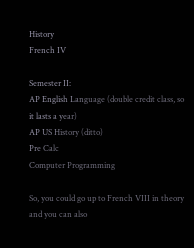History
French IV

Semester II:
AP English Language (double credit class, so it lasts a year)
AP US History (ditto)
Pre Calc
Computer Programming

So, you could go up to French VIII in theory and you can also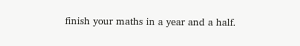finish your maths in a year and a half.